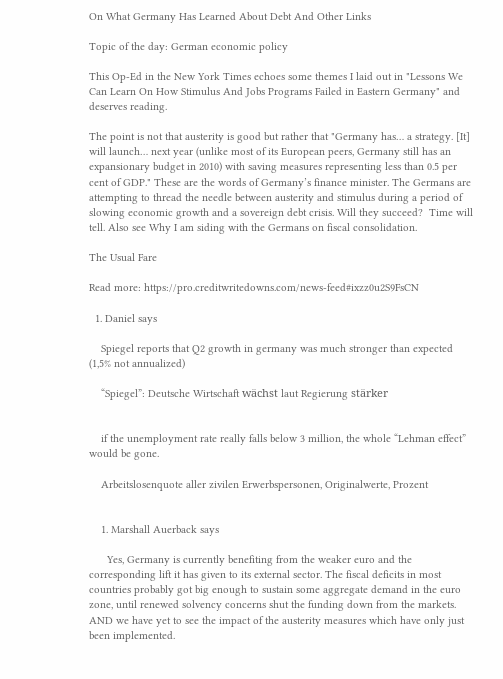On What Germany Has Learned About Debt And Other Links

Topic of the day: German economic policy

This Op-Ed in the New York Times echoes some themes I laid out in "Lessons We Can Learn On How Stimulus And Jobs Programs Failed in Eastern Germany" and deserves reading.

The point is not that austerity is good but rather that "Germany has… a strategy. [It] will launch… next year (unlike most of its European peers, Germany still has an expansionary budget in 2010) with saving measures representing less than 0.5 per cent of GDP." These are the words of Germany’s finance minister. The Germans are attempting to thread the needle between austerity and stimulus during a period of slowing economic growth and a sovereign debt crisis. Will they succeed?  Time will tell. Also see Why I am siding with the Germans on fiscal consolidation.

The Usual Fare

Read more: https://pro.creditwritedowns.com/news-feed#ixzz0u2S9FsCN

  1. Daniel says

    Spiegel reports that Q2 growth in germany was much stronger than expected (1,5% not annualized)

    “Spiegel”: Deutsche Wirtschaft wächst laut Regierung stärker


    if the unemployment rate really falls below 3 million, the whole “Lehman effect” would be gone.

    Arbeitslosenquote aller zivilen Erwerbspersonen, Originalwerte, Prozent


    1. Marshall Auerback says

      Yes, Germany is currently benefiting from the weaker euro and the corresponding lift it has given to its external sector. The fiscal deficits in most countries probably got big enough to sustain some aggregate demand in the euro zone, until renewed solvency concerns shut the funding down from the markets. AND we have yet to see the impact of the austerity measures which have only just been implemented.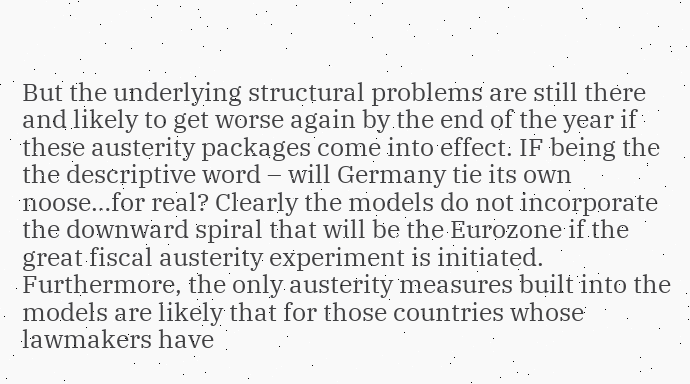But the underlying structural problems are still there and likely to get worse again by the end of the year if these austerity packages come into effect. IF being the the descriptive word – will Germany tie its own noose…for real? Clearly the models do not incorporate the downward spiral that will be the Eurozone if the great fiscal austerity experiment is initiated. Furthermore, the only austerity measures built into the models are likely that for those countries whose lawmakers have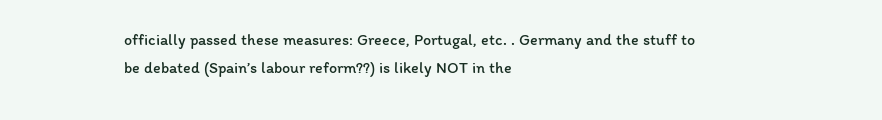officially passed these measures: Greece, Portugal, etc. . Germany and the stuff to be debated (Spain’s labour reform??) is likely NOT in the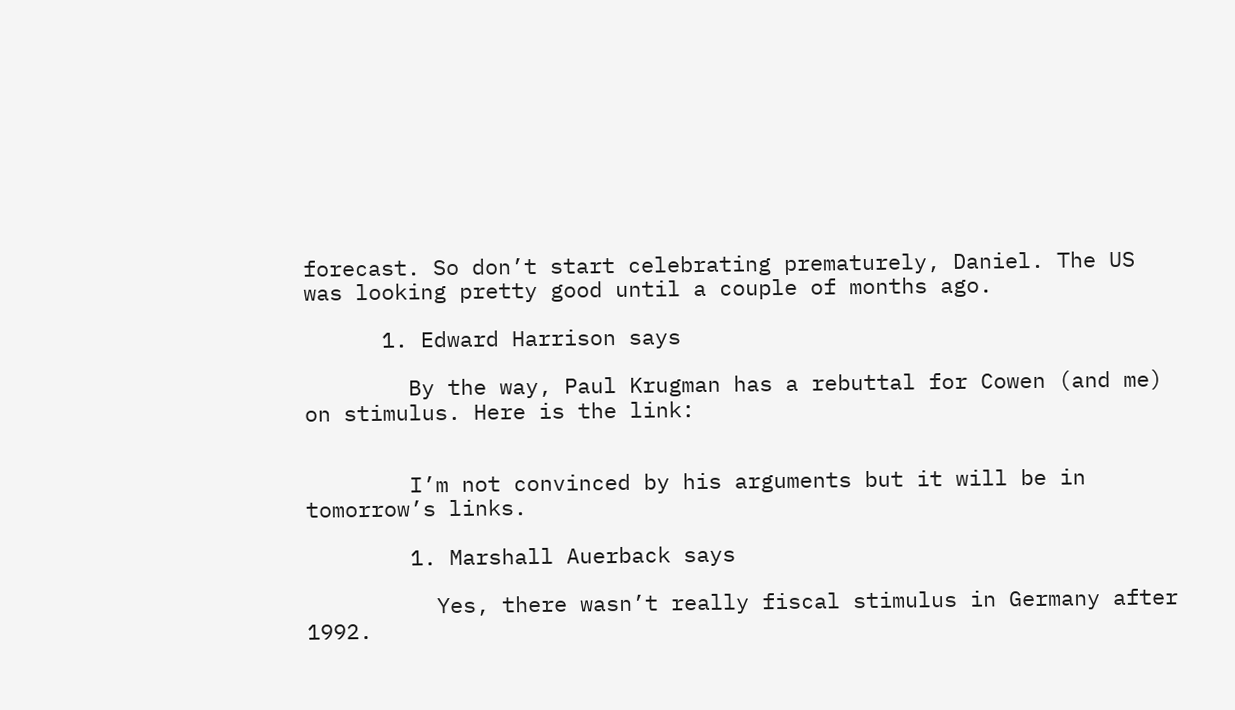forecast. So don’t start celebrating prematurely, Daniel. The US was looking pretty good until a couple of months ago.

      1. Edward Harrison says

        By the way, Paul Krugman has a rebuttal for Cowen (and me) on stimulus. Here is the link:


        I’m not convinced by his arguments but it will be in tomorrow’s links.

        1. Marshall Auerback says

          Yes, there wasn’t really fiscal stimulus in Germany after 1992.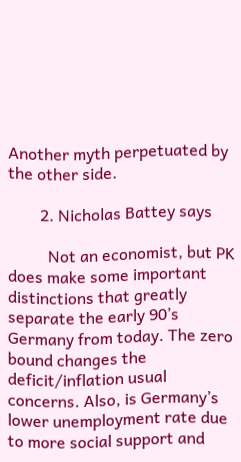Another myth perpetuated by the other side.

        2. Nicholas Battey says

          Not an economist, but PK does make some important distinctions that greatly separate the early 90’s Germany from today. The zero bound changes the deficit/inflation usual concerns. Also, is Germany’s lower unemployment rate due to more social support and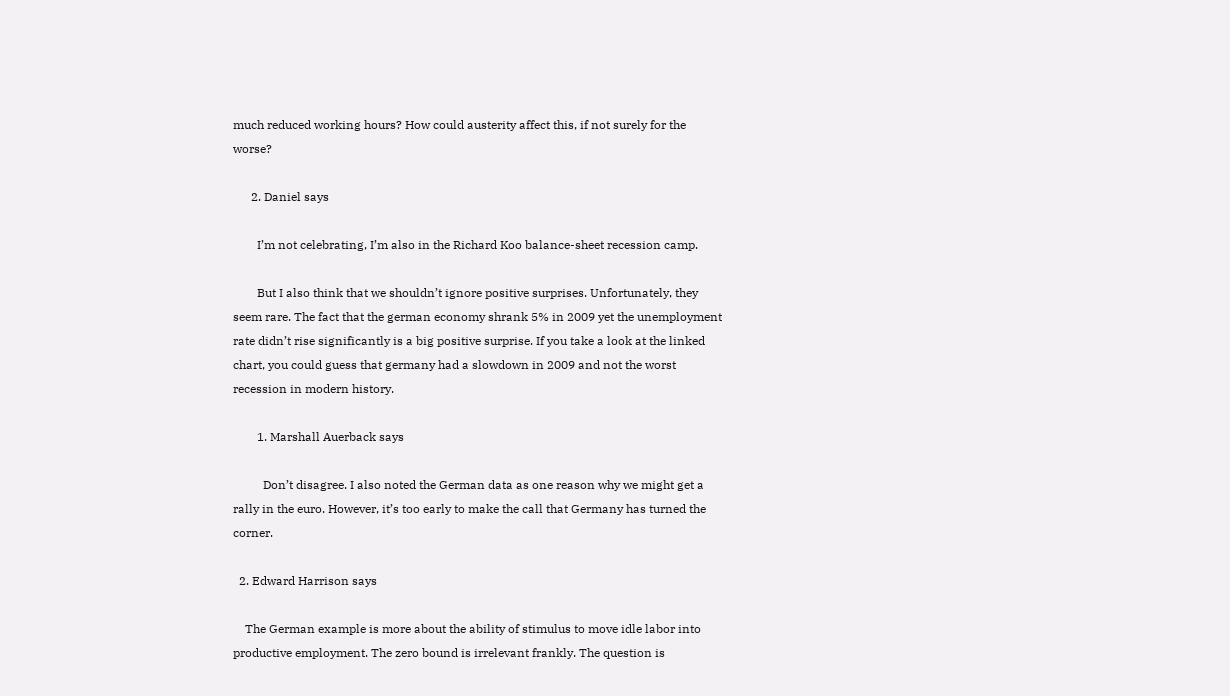much reduced working hours? How could austerity affect this, if not surely for the worse?

      2. Daniel says

        I’m not celebrating, I’m also in the Richard Koo balance-sheet recession camp.

        But I also think that we shouldn’t ignore positive surprises. Unfortunately, they seem rare. The fact that the german economy shrank 5% in 2009 yet the unemployment rate didn’t rise significantly is a big positive surprise. If you take a look at the linked chart, you could guess that germany had a slowdown in 2009 and not the worst recession in modern history.

        1. Marshall Auerback says

          Don’t disagree. I also noted the German data as one reason why we might get a rally in the euro. However, it’s too early to make the call that Germany has turned the corner.

  2. Edward Harrison says

    The German example is more about the ability of stimulus to move idle labor into productive employment. The zero bound is irrelevant frankly. The question is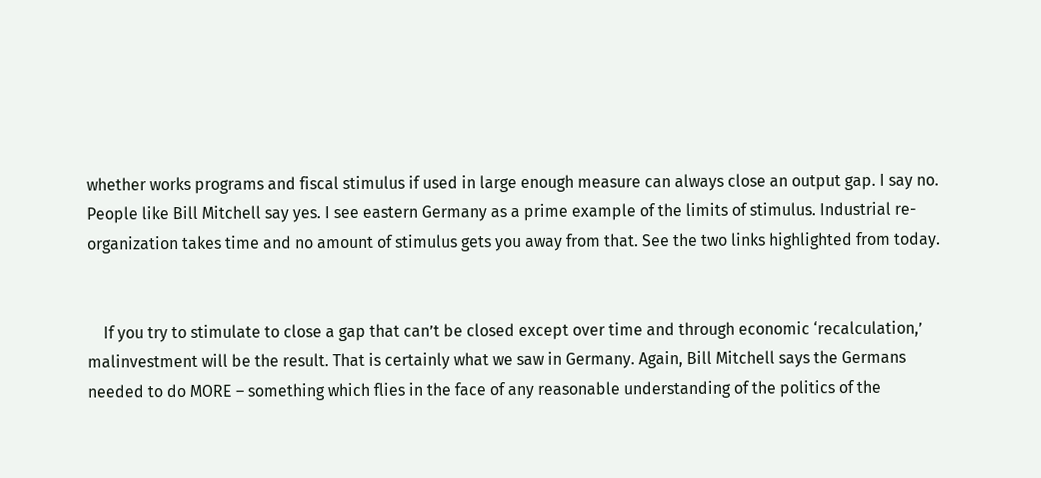whether works programs and fiscal stimulus if used in large enough measure can always close an output gap. I say no. People like Bill Mitchell say yes. I see eastern Germany as a prime example of the limits of stimulus. Industrial re-organization takes time and no amount of stimulus gets you away from that. See the two links highlighted from today.


    If you try to stimulate to close a gap that can’t be closed except over time and through economic ‘recalculation,’ malinvestment will be the result. That is certainly what we saw in Germany. Again, Bill Mitchell says the Germans needed to do MORE – something which flies in the face of any reasonable understanding of the politics of the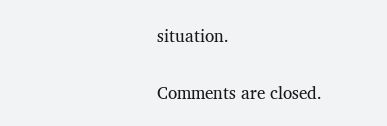situation.

Comments are closed.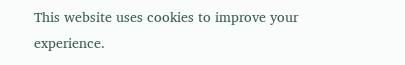This website uses cookies to improve your experience.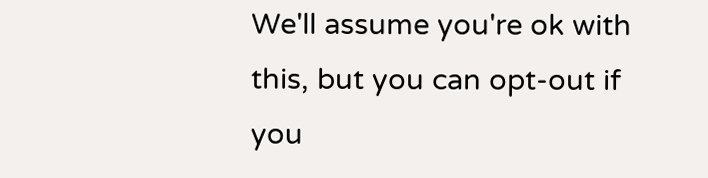We'll assume you're ok with this, but you can opt-out if you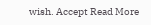wish. Accept Read More